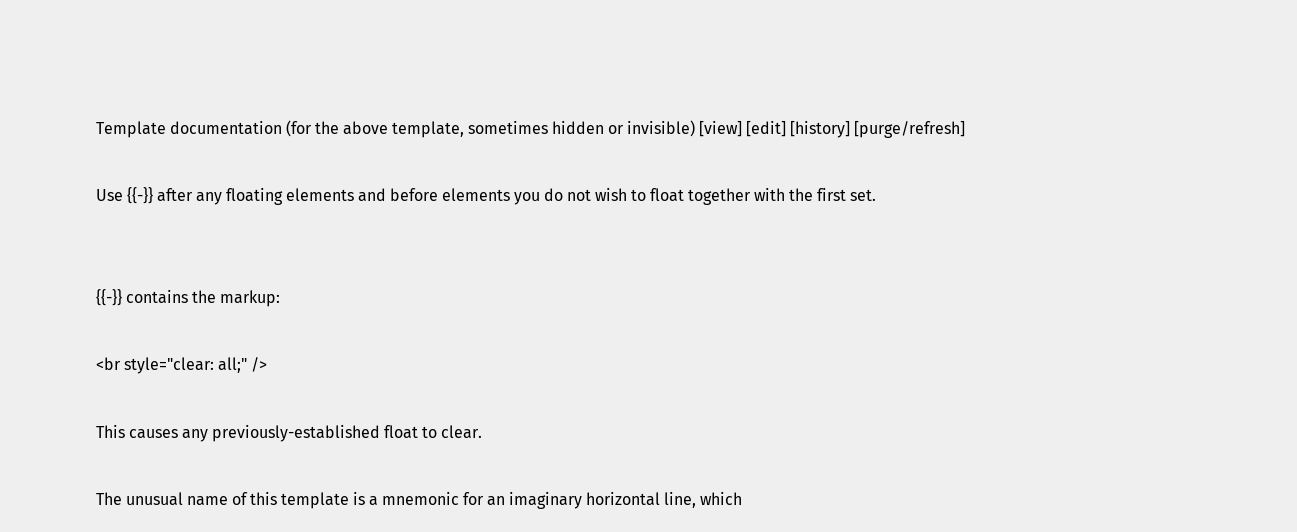Template documentation (for the above template, sometimes hidden or invisible) [view] [edit] [history] [purge/refresh]

Use {{-}} after any floating elements and before elements you do not wish to float together with the first set.


{{-}} contains the markup:

<br style="clear: all;" />

This causes any previously-established float to clear.

The unusual name of this template is a mnemonic for an imaginary horizontal line, which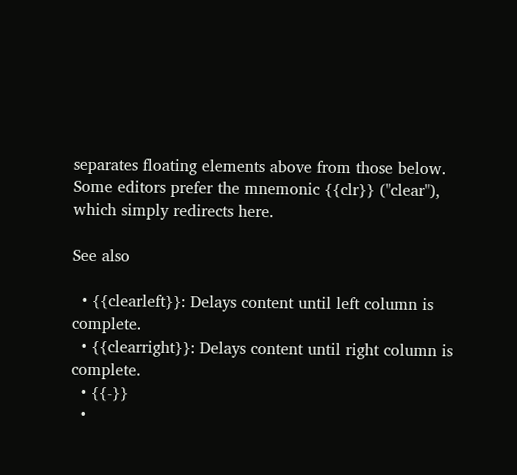separates floating elements above from those below. Some editors prefer the mnemonic {{clr}} ("clear"), which simply redirects here.

See also

  • {{clearleft}}: Delays content until left column is complete.
  • {{clearright}}: Delays content until right column is complete.
  • {{-}}
  •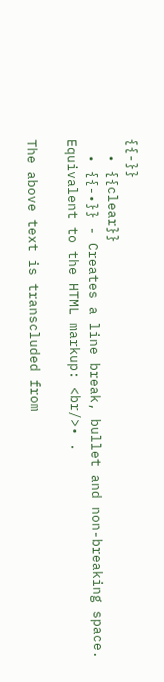{{-}}
  • {{clear}}
  • {{-•}} - Creates a line break, bullet and non-breaking space. Equivalent to the HTML markup: <br/>• .

The above text is transcluded from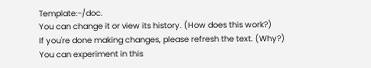Template:-/doc.
You can change it or view its history. (How does this work?)
If you're done making changes, please refresh the text. (Why?)
You can experiment in this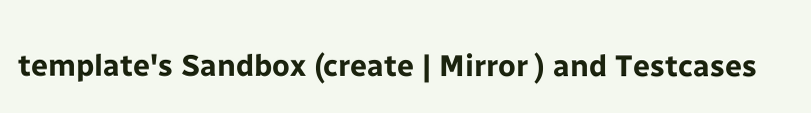template's Sandbox (create | Mirror ) and Testcases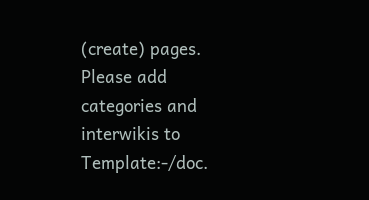(create) pages.
Please add categories and interwikis to Template:-/doc.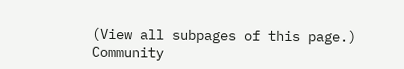(View all subpages of this page.)
Community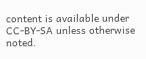content is available under CC-BY-SA unless otherwise noted.